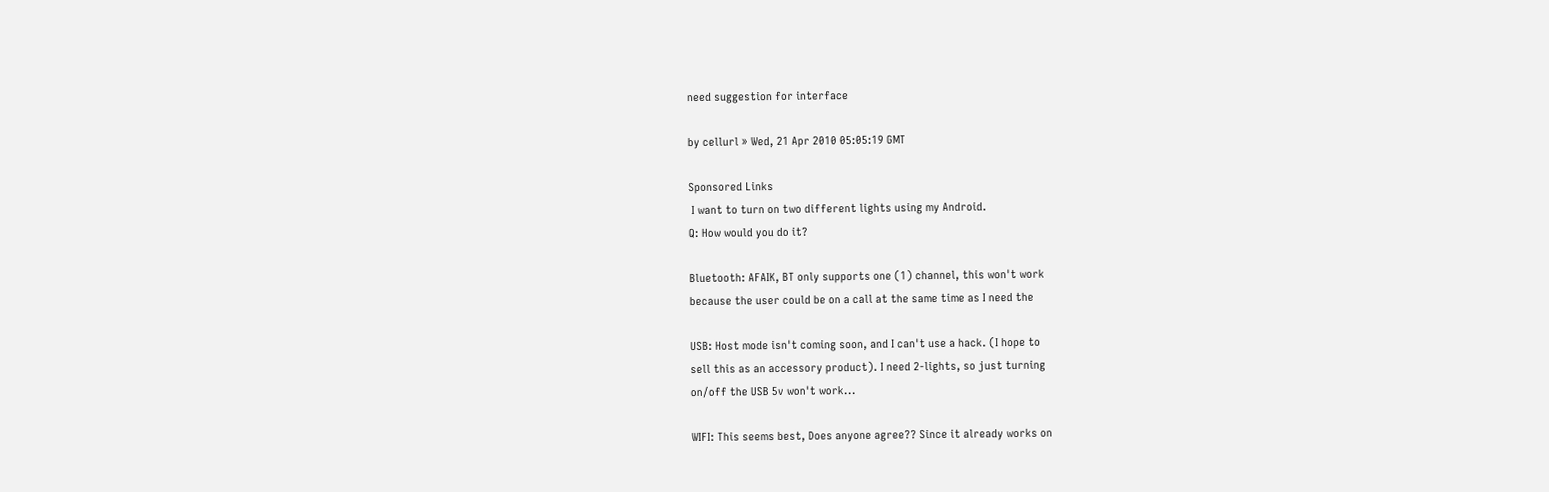need suggestion for interface

by cellurl » Wed, 21 Apr 2010 05:05:19 GMT

Sponsored Links
 I want to turn on two different lights using my Android.
Q: How would you do it?

Bluetooth: AFAIK, BT only supports one (1) channel, this won't work
because the user could be on a call at the same time as I need the

USB: Host mode isn't coming soon, and I can't use a hack. (I hope to
sell this as an accessory product). I need 2-lights, so just turning
on/off the USB 5v won't work...

WIFI: This seems best, Does anyone agree?? Since it already works on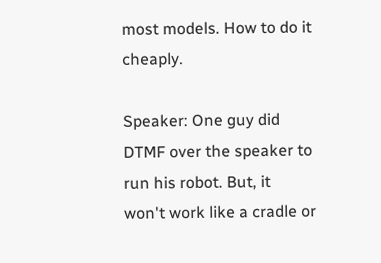most models. How to do it cheaply.

Speaker: One guy did DTMF over the speaker to run his robot. But, it
won't work like a cradle or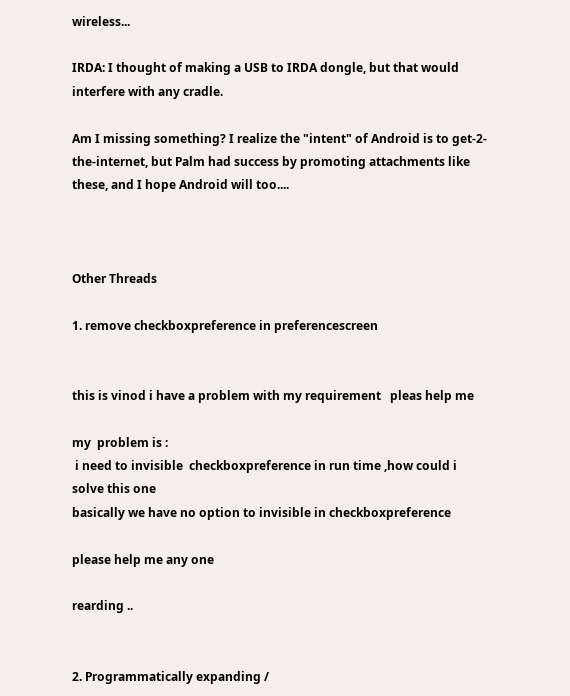wireless...

IRDA: I thought of making a USB to IRDA dongle, but that would
interfere with any cradle.

Am I missing something? I realize the "intent" of Android is to get-2-
the-internet, but Palm had success by promoting attachments like
these, and I hope Android will too....



Other Threads

1. remove checkboxpreference in preferencescreen


this is vinod i have a problem with my requirement   pleas help me

my  problem is :
 i need to invisible  checkboxpreference in run time ,how could i
solve this one
basically we have no option to invisible in checkboxpreference

please help me any one

rearding ..


2. Programmatically expanding /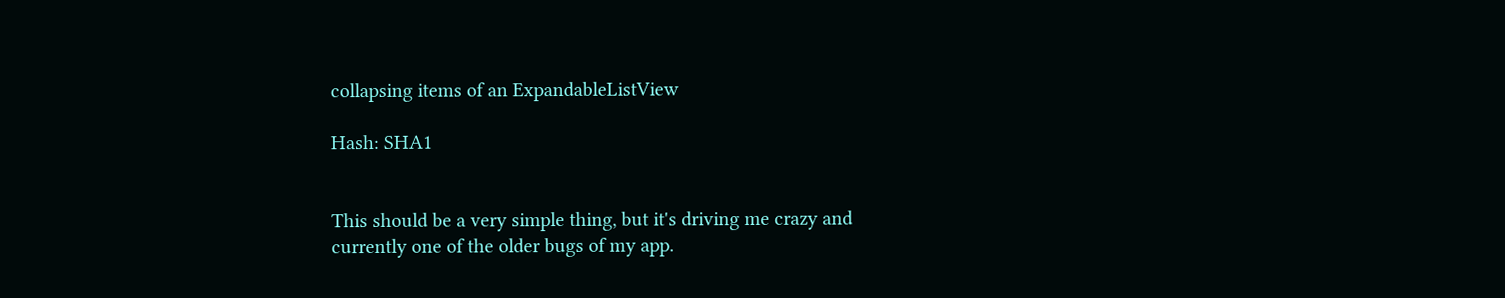collapsing items of an ExpandableListView

Hash: SHA1


This should be a very simple thing, but it's driving me crazy and
currently one of the older bugs of my app.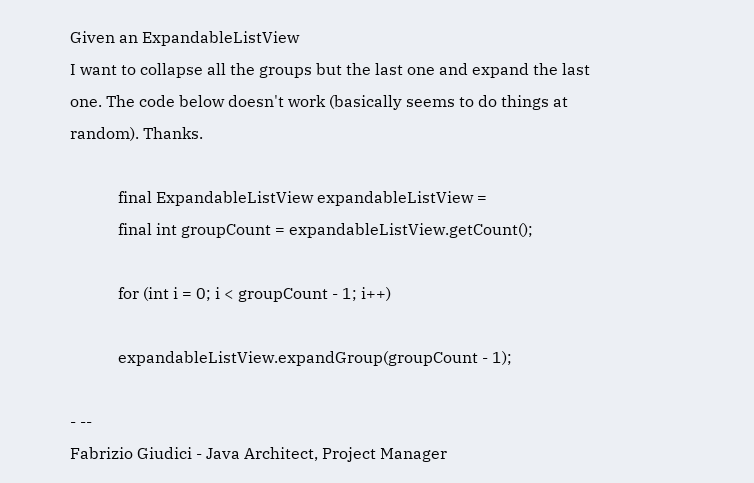Given an ExpandableListView
I want to collapse all the groups but the last one and expand the last
one. The code below doesn't work (basically seems to do things at
random). Thanks.

            final ExpandableListView expandableListView =
            final int groupCount = expandableListView.getCount();

            for (int i = 0; i < groupCount - 1; i++)

            expandableListView.expandGroup(groupCount - 1);

- --
Fabrizio Giudici - Java Architect, Project Manager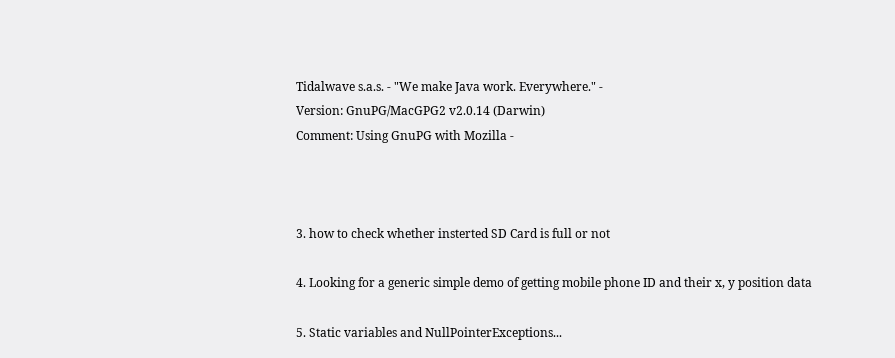Tidalwave s.a.s. - "We make Java work. Everywhere." -
Version: GnuPG/MacGPG2 v2.0.14 (Darwin)
Comment: Using GnuPG with Mozilla -



3. how to check whether insterted SD Card is full or not

4. Looking for a generic simple demo of getting mobile phone ID and their x, y position data

5. Static variables and NullPointerExceptions...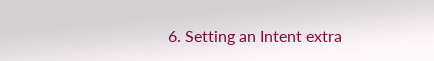6. Setting an Intent extra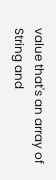value that's an array of String and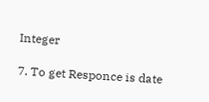Integer

7. To get Responce is date